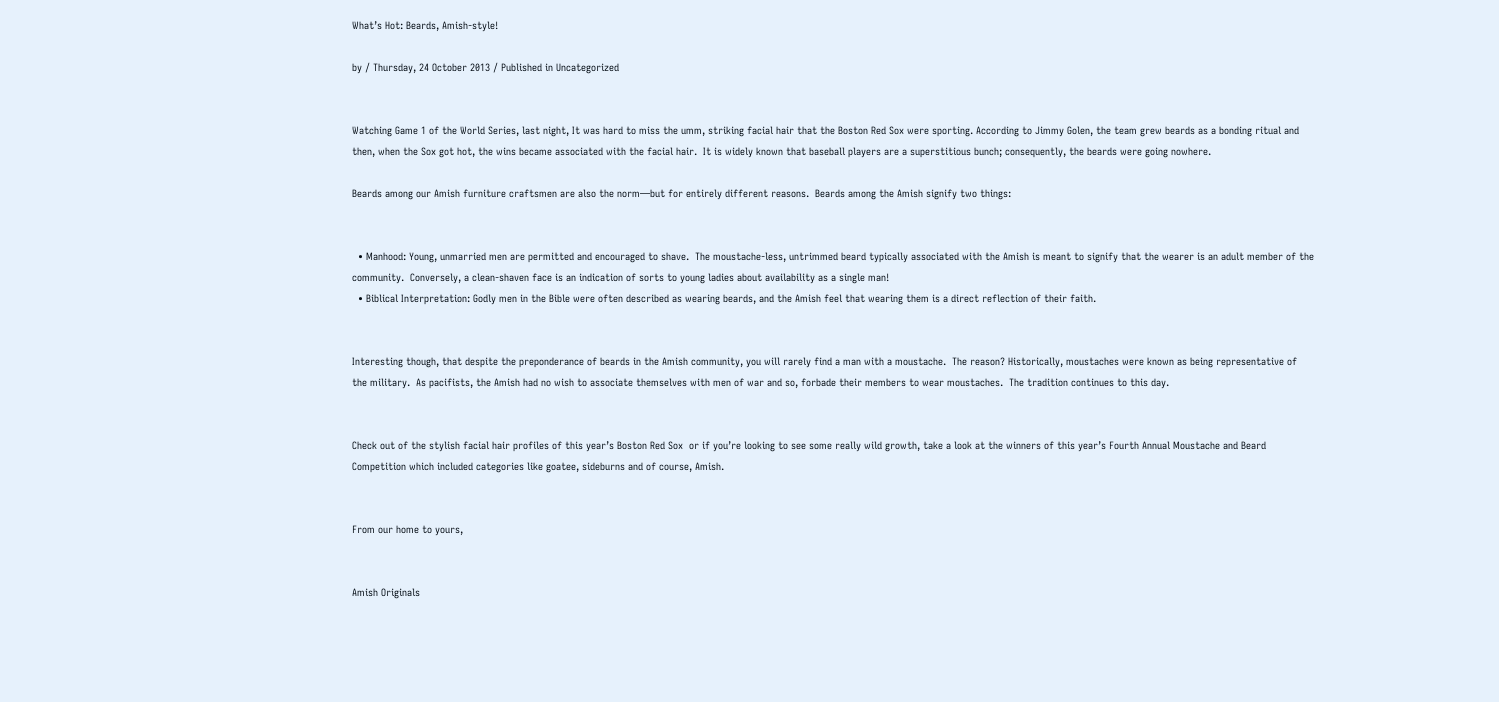What’s Hot: Beards, Amish-style!

by / Thursday, 24 October 2013 / Published in Uncategorized


Watching Game 1 of the World Series, last night, It was hard to miss the umm, striking facial hair that the Boston Red Sox were sporting. According to Jimmy Golen, the team grew beards as a bonding ritual and then, when the Sox got hot, the wins became associated with the facial hair.  It is widely known that baseball players are a superstitious bunch; consequently, the beards were going nowhere.

Beards among our Amish furniture craftsmen are also the norm—but for entirely different reasons.  Beards among the Amish signify two things:


  • Manhood: Young, unmarried men are permitted and encouraged to shave.  The moustache-less, untrimmed beard typically associated with the Amish is meant to signify that the wearer is an adult member of the community.  Conversely, a clean-shaven face is an indication of sorts to young ladies about availability as a single man!
  • Biblical Interpretation: Godly men in the Bible were often described as wearing beards, and the Amish feel that wearing them is a direct reflection of their faith.


Interesting though, that despite the preponderance of beards in the Amish community, you will rarely find a man with a moustache.  The reason? Historically, moustaches were known as being representative of the military.  As pacifists, the Amish had no wish to associate themselves with men of war and so, forbade their members to wear moustaches.  The tradition continues to this day.


Check out of the stylish facial hair profiles of this year’s Boston Red Sox  or if you’re looking to see some really wild growth, take a look at the winners of this year’s Fourth Annual Moustache and Beard Competition which included categories like goatee, sideburns and of course, Amish.


From our home to yours,


Amish Originals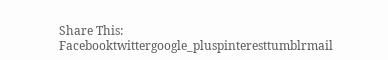Share This: Facebooktwittergoogle_pluspinteresttumblrmail